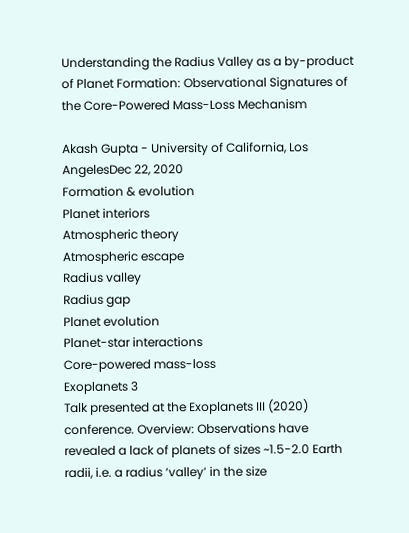Understanding the Radius Valley as a by-product of Planet Formation: Observational Signatures of the Core-Powered Mass-Loss Mechanism

Akash Gupta - University of California, Los AngelesDec 22, 2020
Formation & evolution
Planet interiors
Atmospheric theory
Atmospheric escape
Radius valley
Radius gap
Planet evolution
Planet-star interactions
Core-powered mass-loss
Exoplanets 3
Talk presented at the Exoplanets III (2020) conference. Overview: Observations have revealed a lack of planets of sizes ~1.5-2.0 Earth radii, i.e. a radius ‘valley’ in the size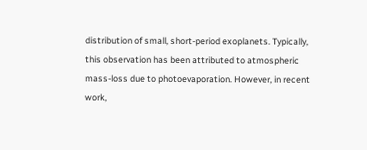distribution of small, short-period exoplanets. Typically, this observation has been attributed to atmospheric mass-loss due to photoevaporation. However, in recent work,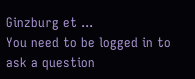Ginzburg et ...
You need to be logged in to ask a question